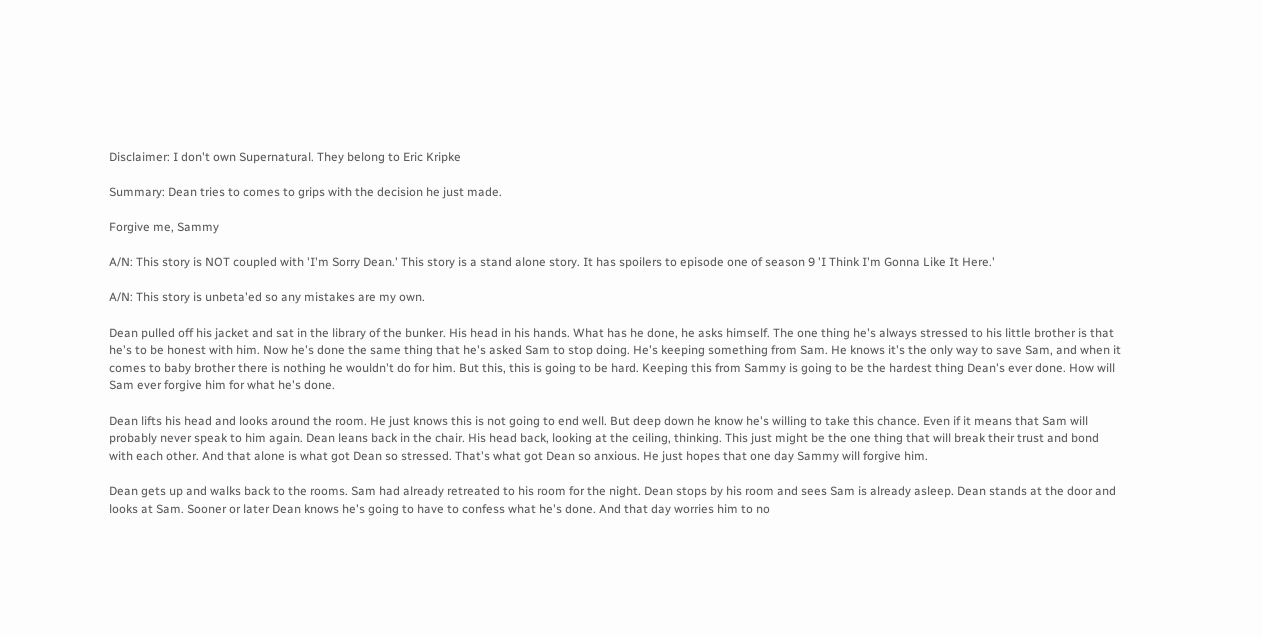Disclaimer: I don't own Supernatural. They belong to Eric Kripke

Summary: Dean tries to comes to grips with the decision he just made.

Forgive me, Sammy

A/N: This story is NOT coupled with 'I'm Sorry Dean.' This story is a stand alone story. It has spoilers to episode one of season 9 'I Think I'm Gonna Like It Here.'

A/N: This story is unbeta'ed so any mistakes are my own.

Dean pulled off his jacket and sat in the library of the bunker. His head in his hands. What has he done, he asks himself. The one thing he's always stressed to his little brother is that he's to be honest with him. Now he's done the same thing that he's asked Sam to stop doing. He's keeping something from Sam. He knows it's the only way to save Sam, and when it comes to baby brother there is nothing he wouldn't do for him. But this, this is going to be hard. Keeping this from Sammy is going to be the hardest thing Dean's ever done. How will Sam ever forgive him for what he's done.

Dean lifts his head and looks around the room. He just knows this is not going to end well. But deep down he know he's willing to take this chance. Even if it means that Sam will probably never speak to him again. Dean leans back in the chair. His head back, looking at the ceiling, thinking. This just might be the one thing that will break their trust and bond with each other. And that alone is what got Dean so stressed. That's what got Dean so anxious. He just hopes that one day Sammy will forgive him.

Dean gets up and walks back to the rooms. Sam had already retreated to his room for the night. Dean stops by his room and sees Sam is already asleep. Dean stands at the door and looks at Sam. Sooner or later Dean knows he's going to have to confess what he's done. And that day worries him to no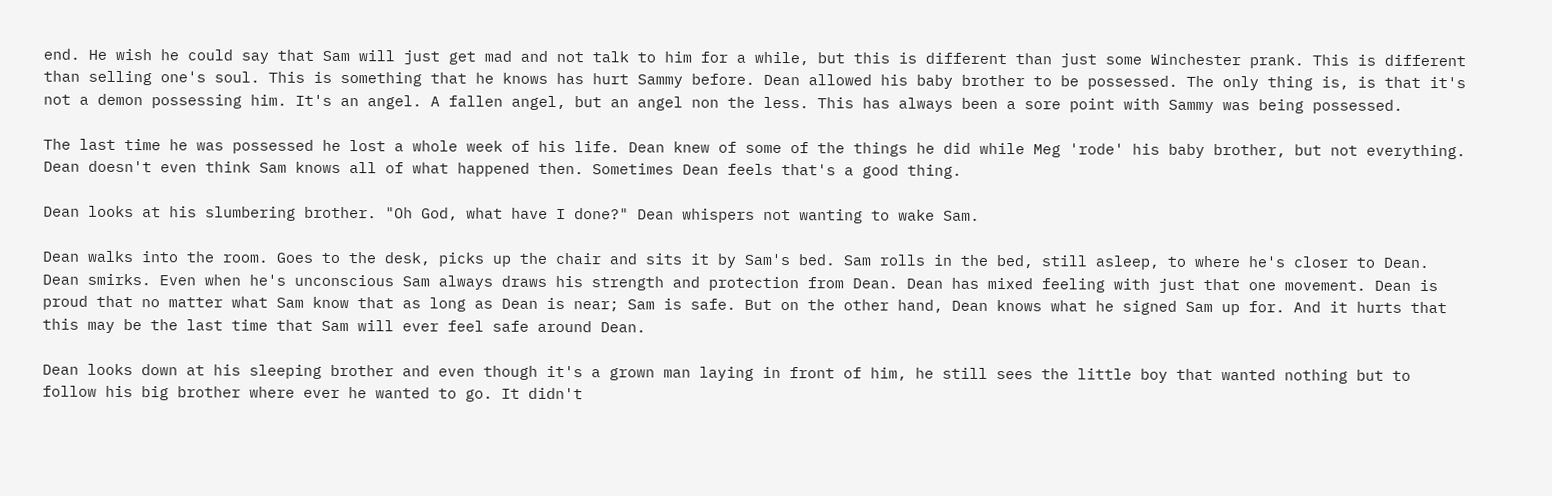end. He wish he could say that Sam will just get mad and not talk to him for a while, but this is different than just some Winchester prank. This is different than selling one's soul. This is something that he knows has hurt Sammy before. Dean allowed his baby brother to be possessed. The only thing is, is that it's not a demon possessing him. It's an angel. A fallen angel, but an angel non the less. This has always been a sore point with Sammy was being possessed.

The last time he was possessed he lost a whole week of his life. Dean knew of some of the things he did while Meg 'rode' his baby brother, but not everything. Dean doesn't even think Sam knows all of what happened then. Sometimes Dean feels that's a good thing.

Dean looks at his slumbering brother. "Oh God, what have I done?" Dean whispers not wanting to wake Sam.

Dean walks into the room. Goes to the desk, picks up the chair and sits it by Sam's bed. Sam rolls in the bed, still asleep, to where he's closer to Dean. Dean smirks. Even when he's unconscious Sam always draws his strength and protection from Dean. Dean has mixed feeling with just that one movement. Dean is proud that no matter what Sam know that as long as Dean is near; Sam is safe. But on the other hand, Dean knows what he signed Sam up for. And it hurts that this may be the last time that Sam will ever feel safe around Dean.

Dean looks down at his sleeping brother and even though it's a grown man laying in front of him, he still sees the little boy that wanted nothing but to follow his big brother where ever he wanted to go. It didn't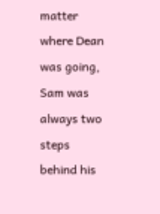matter where Dean was going, Sam was always two steps behind his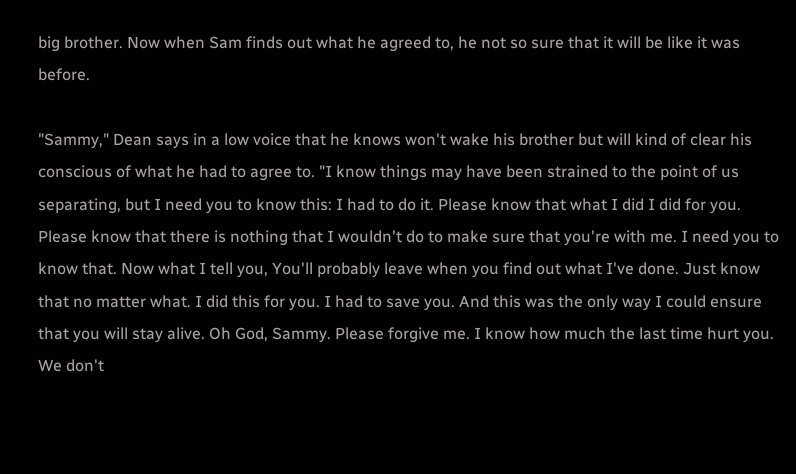big brother. Now when Sam finds out what he agreed to, he not so sure that it will be like it was before.

"Sammy," Dean says in a low voice that he knows won't wake his brother but will kind of clear his conscious of what he had to agree to. "I know things may have been strained to the point of us separating, but I need you to know this: I had to do it. Please know that what I did I did for you. Please know that there is nothing that I wouldn't do to make sure that you're with me. I need you to know that. Now what I tell you, You'll probably leave when you find out what I've done. Just know that no matter what. I did this for you. I had to save you. And this was the only way I could ensure that you will stay alive. Oh God, Sammy. Please forgive me. I know how much the last time hurt you. We don't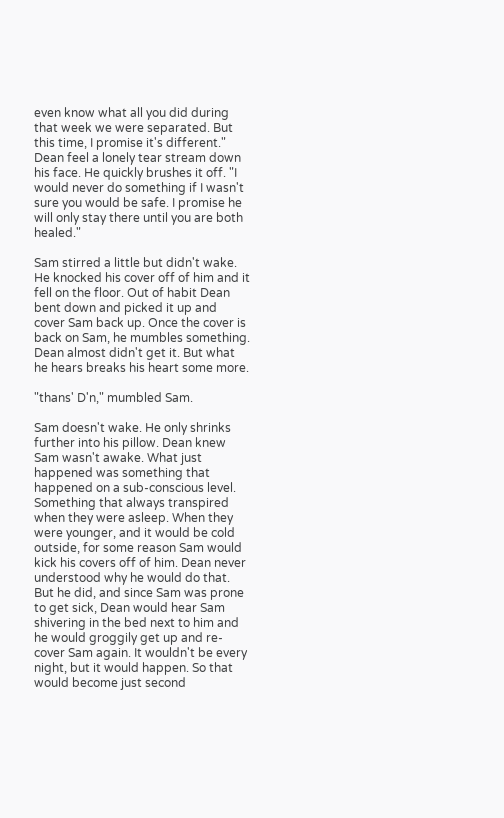even know what all you did during that week we were separated. But this time, I promise it's different." Dean feel a lonely tear stream down his face. He quickly brushes it off. "I would never do something if I wasn't sure you would be safe. I promise he will only stay there until you are both healed."

Sam stirred a little but didn't wake. He knocked his cover off of him and it fell on the floor. Out of habit Dean bent down and picked it up and cover Sam back up. Once the cover is back on Sam, he mumbles something. Dean almost didn't get it. But what he hears breaks his heart some more.

"thans' D'n," mumbled Sam.

Sam doesn't wake. He only shrinks further into his pillow. Dean knew Sam wasn't awake. What just happened was something that happened on a sub-conscious level. Something that always transpired when they were asleep. When they were younger, and it would be cold outside, for some reason Sam would kick his covers off of him. Dean never understood why he would do that. But he did, and since Sam was prone to get sick, Dean would hear Sam shivering in the bed next to him and he would groggily get up and re-cover Sam again. It wouldn't be every night, but it would happen. So that would become just second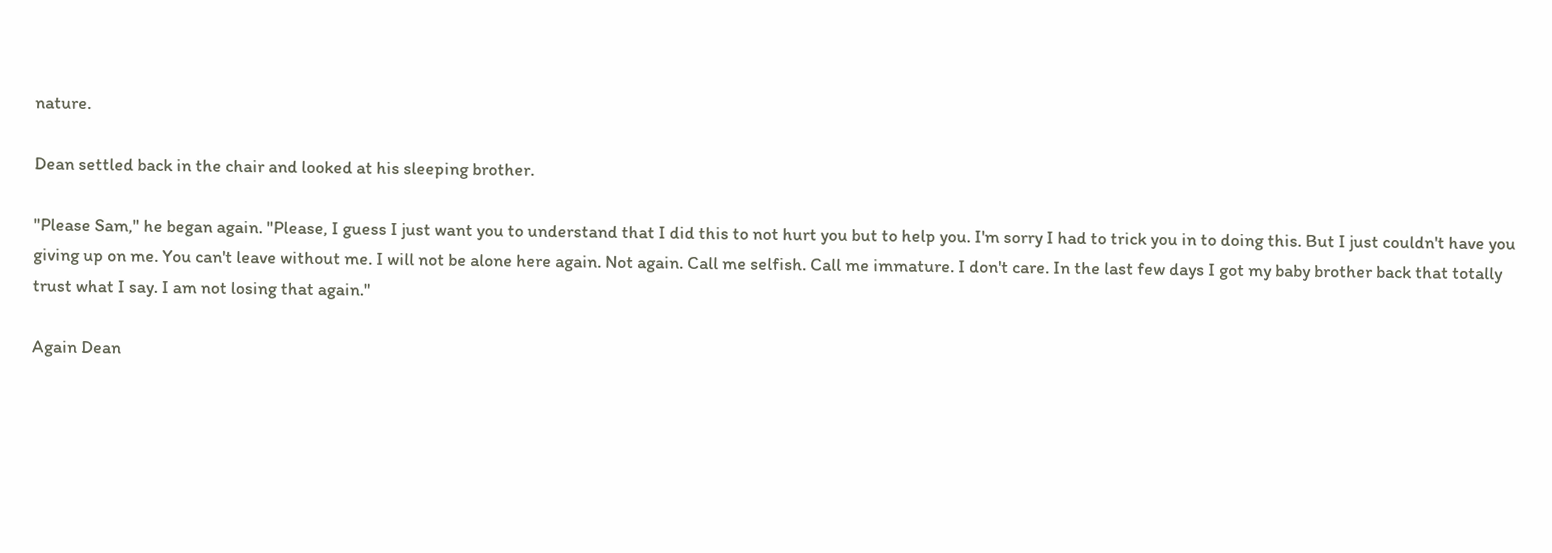nature.

Dean settled back in the chair and looked at his sleeping brother.

"Please Sam," he began again. "Please, I guess I just want you to understand that I did this to not hurt you but to help you. I'm sorry I had to trick you in to doing this. But I just couldn't have you giving up on me. You can't leave without me. I will not be alone here again. Not again. Call me selfish. Call me immature. I don't care. In the last few days I got my baby brother back that totally trust what I say. I am not losing that again."

Again Dean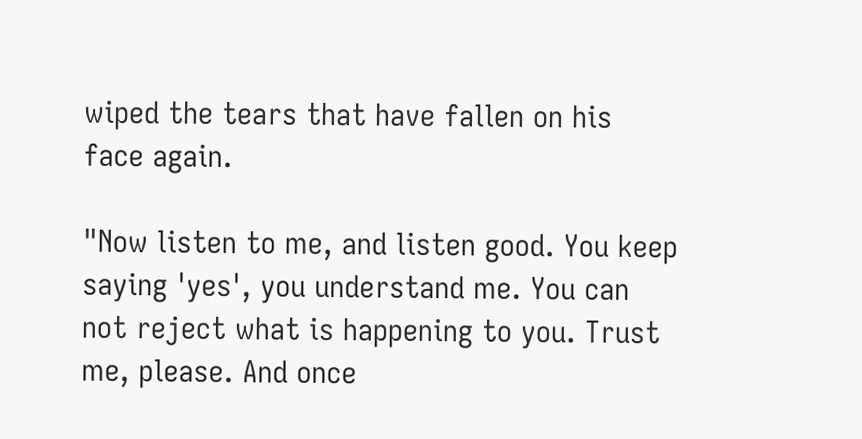wiped the tears that have fallen on his face again.

"Now listen to me, and listen good. You keep saying 'yes', you understand me. You can not reject what is happening to you. Trust me, please. And once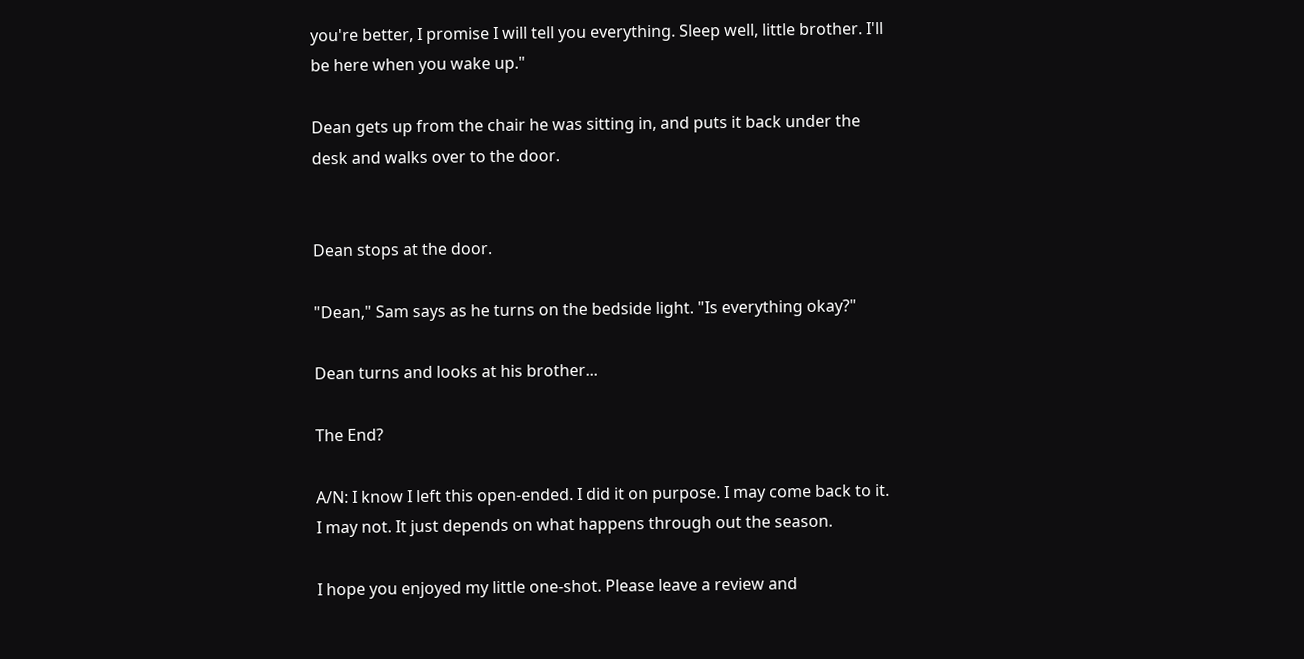you're better, I promise I will tell you everything. Sleep well, little brother. I'll be here when you wake up."

Dean gets up from the chair he was sitting in, and puts it back under the desk and walks over to the door.


Dean stops at the door.

"Dean," Sam says as he turns on the bedside light. "Is everything okay?"

Dean turns and looks at his brother...

The End?

A/N: I know I left this open-ended. I did it on purpose. I may come back to it. I may not. It just depends on what happens through out the season.

I hope you enjoyed my little one-shot. Please leave a review and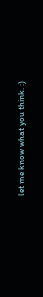let me know what you think. :)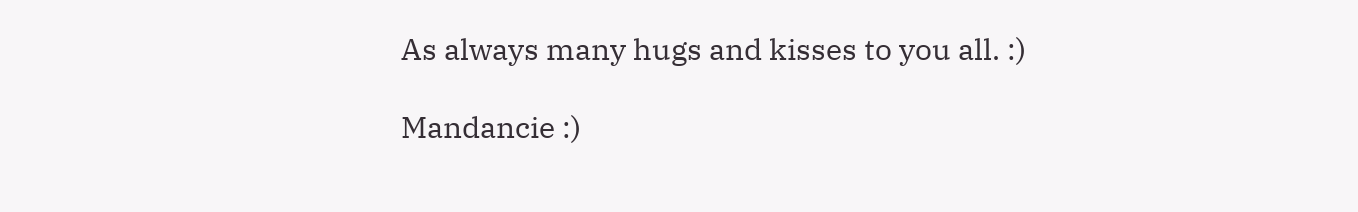As always many hugs and kisses to you all. :)

Mandancie :)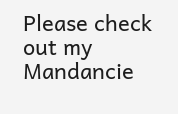Please check out my Mandancie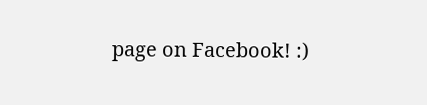page on Facebook! :)